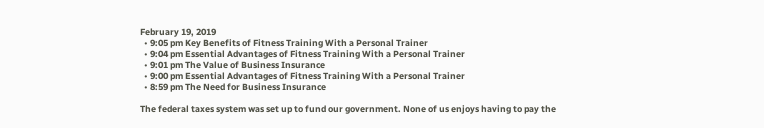February 19, 2019
  • 9:05 pm Key Benefits of Fitness Training With a Personal Trainer
  • 9:04 pm Essential Advantages of Fitness Training With a Personal Trainer
  • 9:01 pm The Value of Business Insurance
  • 9:00 pm Essential Advantages of Fitness Training With a Personal Trainer
  • 8:59 pm The Need for Business Insurance

The federal taxes system was set up to fund our government. None of us enjoys having to pay the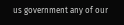us government any of our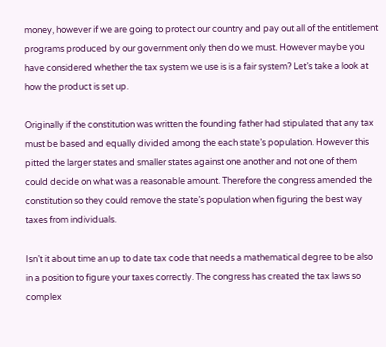money, however if we are going to protect our country and pay out all of the entitlement programs produced by our government only then do we must. However maybe you have considered whether the tax system we use is is a fair system? Let’s take a look at how the product is set up.

Originally if the constitution was written the founding father had stipulated that any tax must be based and equally divided among the each state’s population. However this pitted the larger states and smaller states against one another and not one of them could decide on what was a reasonable amount. Therefore the congress amended the constitution so they could remove the state’s population when figuring the best way taxes from individuals.

Isn’t it about time an up to date tax code that needs a mathematical degree to be also in a position to figure your taxes correctly. The congress has created the tax laws so complex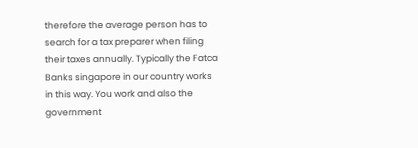therefore the average person has to search for a tax preparer when filing their taxes annually. Typically the Fatca Banks singapore in our country works in this way. You work and also the government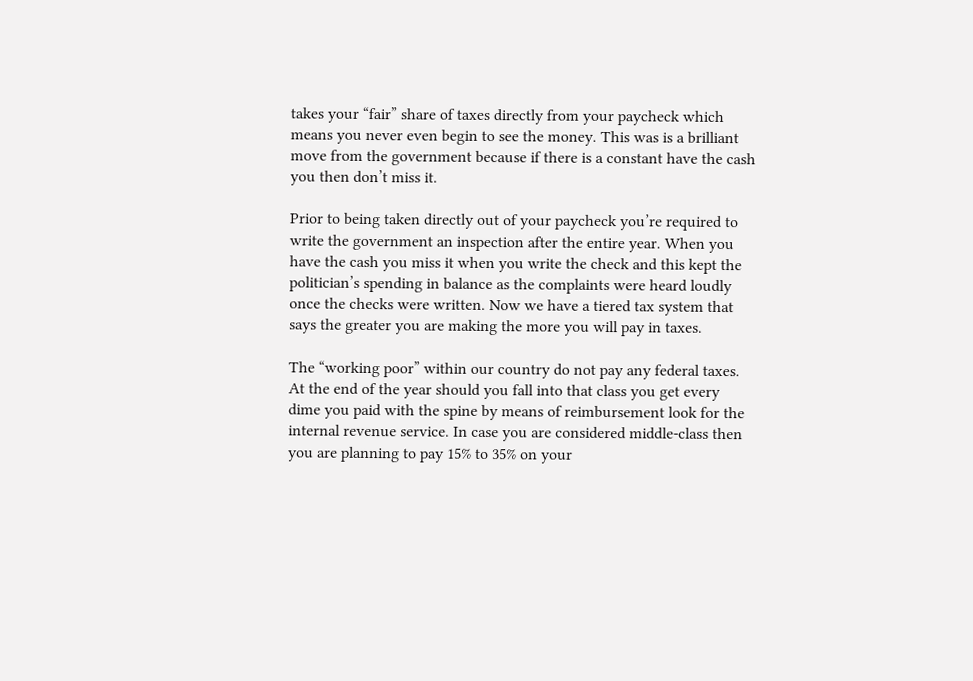takes your “fair” share of taxes directly from your paycheck which means you never even begin to see the money. This was is a brilliant move from the government because if there is a constant have the cash you then don’t miss it.

Prior to being taken directly out of your paycheck you’re required to write the government an inspection after the entire year. When you have the cash you miss it when you write the check and this kept the politician’s spending in balance as the complaints were heard loudly once the checks were written. Now we have a tiered tax system that says the greater you are making the more you will pay in taxes.

The “working poor” within our country do not pay any federal taxes. At the end of the year should you fall into that class you get every dime you paid with the spine by means of reimbursement look for the internal revenue service. In case you are considered middle-class then you are planning to pay 15% to 35% on your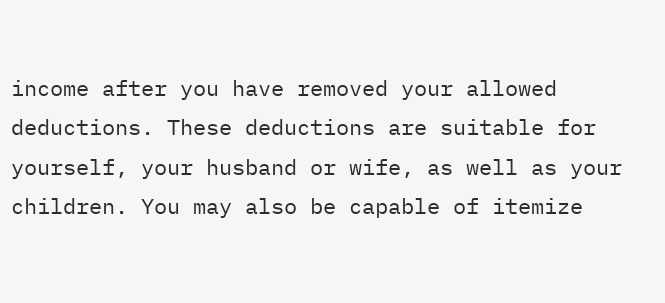income after you have removed your allowed deductions. These deductions are suitable for yourself, your husband or wife, as well as your children. You may also be capable of itemize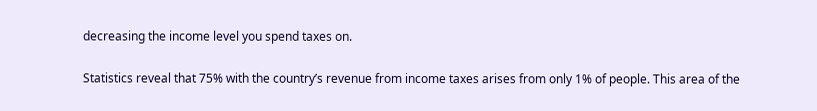decreasing the income level you spend taxes on.

Statistics reveal that 75% with the country’s revenue from income taxes arises from only 1% of people. This area of the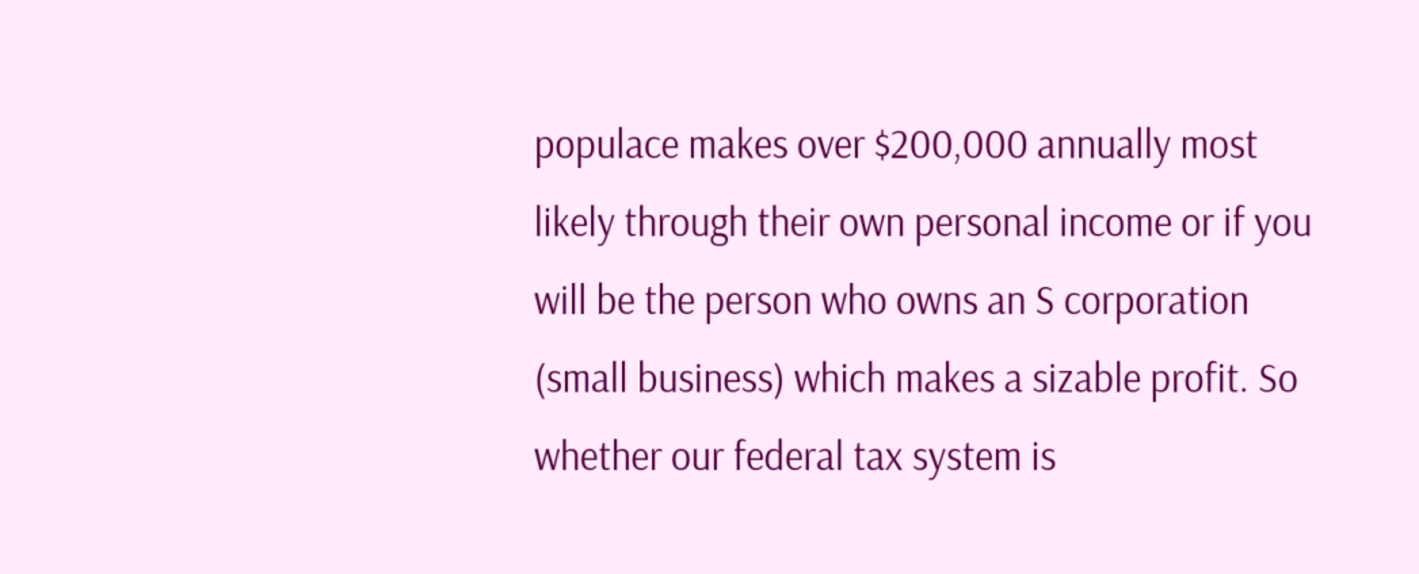populace makes over $200,000 annually most likely through their own personal income or if you will be the person who owns an S corporation (small business) which makes a sizable profit. So whether our federal tax system is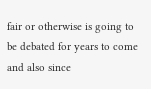fair or otherwise is going to be debated for years to come and also since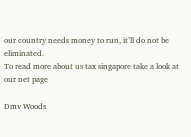our country needs money to run, it’ll do not be eliminated.
To read more about us tax singapore take a look at our net page

Dmv Woods